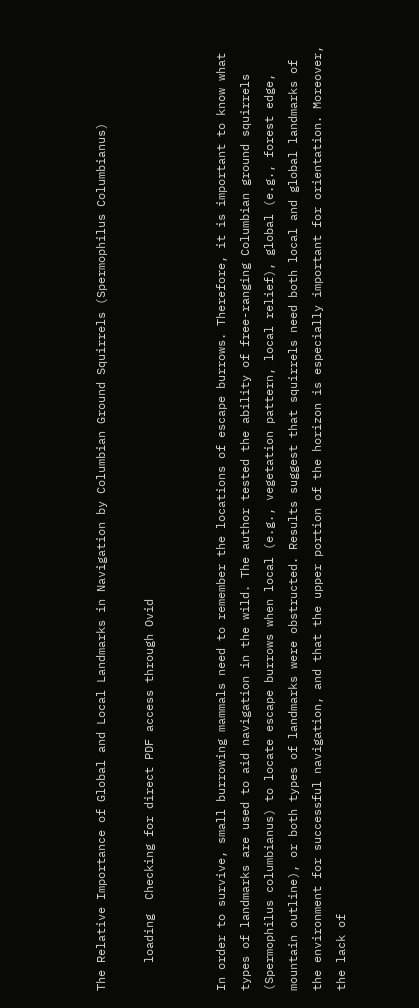The Relative Importance of Global and Local Landmarks in Navigation by Columbian Ground Squirrels (Spermophilus Columbianus)

    loading  Checking for direct PDF access through Ovid


In order to survive, small burrowing mammals need to remember the locations of escape burrows. Therefore, it is important to know what types of landmarks are used to aid navigation in the wild. The author tested the ability of free-ranging Columbian ground squirrels (Spermophilus columbianus) to locate escape burrows when local (e.g., vegetation pattern, local relief), global (e.g., forest edge, mountain outline), or both types of landmarks were obstructed. Results suggest that squirrels need both local and global landmarks of the environment for successful navigation, and that the upper portion of the horizon is especially important for orientation. Moreover, the lack of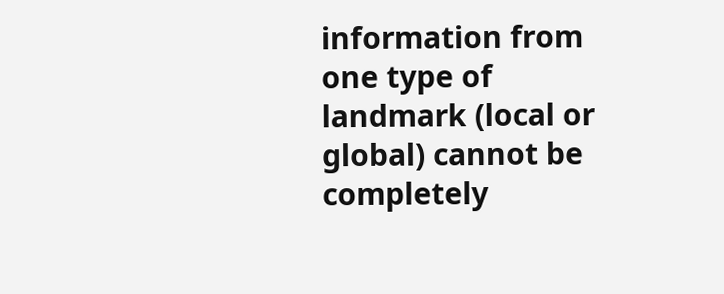information from one type of landmark (local or global) cannot be completely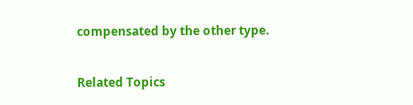compensated by the other type.

Related Topics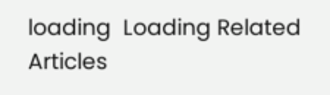loading  Loading Related Articles